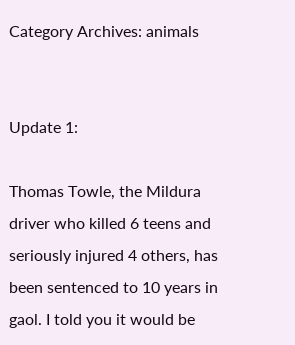Category Archives: animals


Update 1:

Thomas Towle, the Mildura driver who killed 6 teens and seriously injured 4 others, has been sentenced to 10 years in gaol. I told you it would be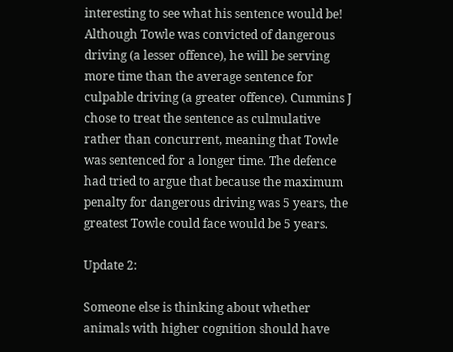interesting to see what his sentence would be! Although Towle was convicted of dangerous driving (a lesser offence), he will be serving more time than the average sentence for culpable driving (a greater offence). Cummins J chose to treat the sentence as culmulative rather than concurrent, meaning that Towle was sentenced for a longer time. The defence had tried to argue that because the maximum penalty for dangerous driving was 5 years, the greatest Towle could face would be 5 years.

Update 2:

Someone else is thinking about whether animals with higher cognition should have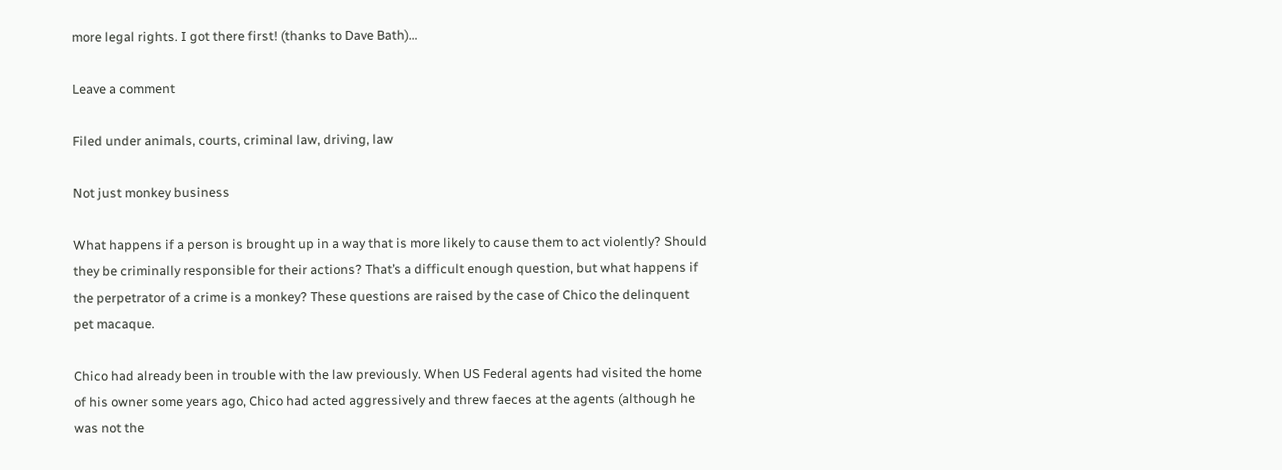more legal rights. I got there first! (thanks to Dave Bath)…

Leave a comment

Filed under animals, courts, criminal law, driving, law

Not just monkey business

What happens if a person is brought up in a way that is more likely to cause them to act violently? Should they be criminally responsible for their actions? That’s a difficult enough question, but what happens if the perpetrator of a crime is a monkey? These questions are raised by the case of Chico the delinquent pet macaque.

Chico had already been in trouble with the law previously. When US Federal agents had visited the home of his owner some years ago, Chico had acted aggressively and threw faeces at the agents (although he was not the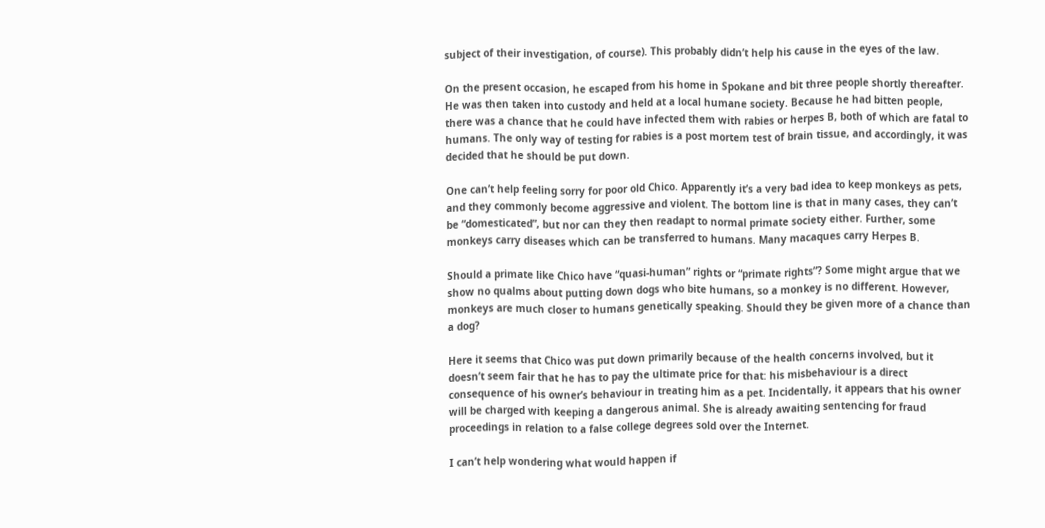subject of their investigation, of course). This probably didn’t help his cause in the eyes of the law.

On the present occasion, he escaped from his home in Spokane and bit three people shortly thereafter. He was then taken into custody and held at a local humane society. Because he had bitten people, there was a chance that he could have infected them with rabies or herpes B, both of which are fatal to humans. The only way of testing for rabies is a post mortem test of brain tissue, and accordingly, it was decided that he should be put down.

One can’t help feeling sorry for poor old Chico. Apparently it’s a very bad idea to keep monkeys as pets, and they commonly become aggressive and violent. The bottom line is that in many cases, they can’t be “domesticated”, but nor can they then readapt to normal primate society either. Further, some monkeys carry diseases which can be transferred to humans. Many macaques carry Herpes B.

Should a primate like Chico have “quasi-human” rights or “primate rights”? Some might argue that we show no qualms about putting down dogs who bite humans, so a monkey is no different. However, monkeys are much closer to humans genetically speaking. Should they be given more of a chance than a dog?

Here it seems that Chico was put down primarily because of the health concerns involved, but it doesn’t seem fair that he has to pay the ultimate price for that: his misbehaviour is a direct consequence of his owner’s behaviour in treating him as a pet. Incidentally, it appears that his owner will be charged with keeping a dangerous animal. She is already awaiting sentencing for fraud proceedings in relation to a false college degrees sold over the Internet.

I can’t help wondering what would happen if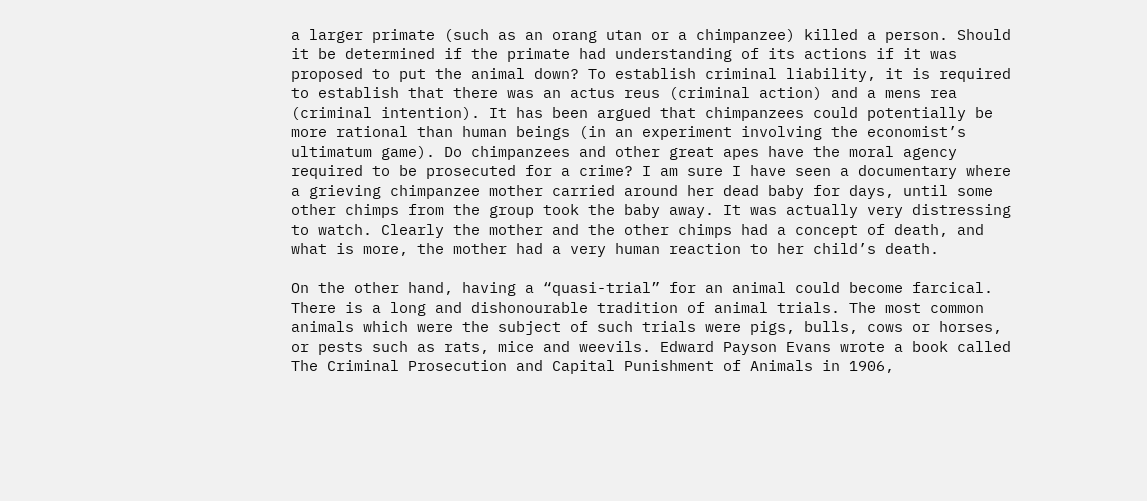a larger primate (such as an orang utan or a chimpanzee) killed a person. Should it be determined if the primate had understanding of its actions if it was proposed to put the animal down? To establish criminal liability, it is required to establish that there was an actus reus (criminal action) and a mens rea (criminal intention). It has been argued that chimpanzees could potentially be more rational than human beings (in an experiment involving the economist’s ultimatum game). Do chimpanzees and other great apes have the moral agency required to be prosecuted for a crime? I am sure I have seen a documentary where a grieving chimpanzee mother carried around her dead baby for days, until some other chimps from the group took the baby away. It was actually very distressing to watch. Clearly the mother and the other chimps had a concept of death, and what is more, the mother had a very human reaction to her child’s death.

On the other hand, having a “quasi-trial” for an animal could become farcical. There is a long and dishonourable tradition of animal trials. The most common animals which were the subject of such trials were pigs, bulls, cows or horses, or pests such as rats, mice and weevils. Edward Payson Evans wrote a book called The Criminal Prosecution and Capital Punishment of Animals in 1906,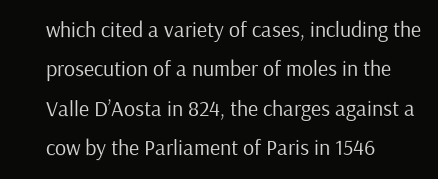which cited a variety of cases, including the prosecution of a number of moles in the Valle D’Aosta in 824, the charges against a cow by the Parliament of Paris in 1546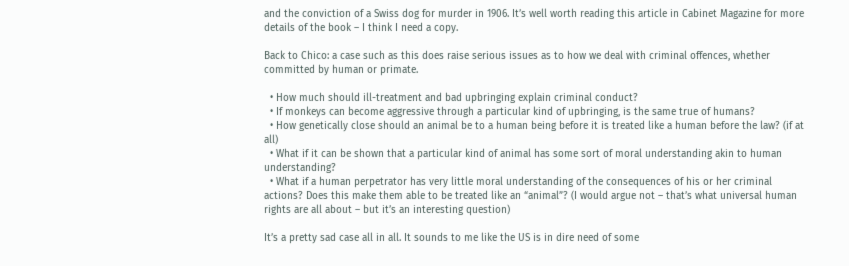and the conviction of a Swiss dog for murder in 1906. It’s well worth reading this article in Cabinet Magazine for more details of the book – I think I need a copy.

Back to Chico: a case such as this does raise serious issues as to how we deal with criminal offences, whether committed by human or primate.

  • How much should ill-treatment and bad upbringing explain criminal conduct?
  • If monkeys can become aggressive through a particular kind of upbringing, is the same true of humans?
  • How genetically close should an animal be to a human being before it is treated like a human before the law? (if at all)
  • What if it can be shown that a particular kind of animal has some sort of moral understanding akin to human understanding?
  • What if a human perpetrator has very little moral understanding of the consequences of his or her criminal actions? Does this make them able to be treated like an “animal”? (I would argue not – that’s what universal human rights are all about – but it’s an interesting question)

It’s a pretty sad case all in all. It sounds to me like the US is in dire need of some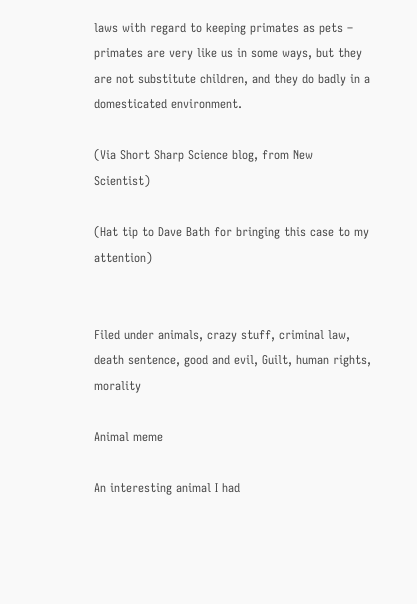laws with regard to keeping primates as pets – primates are very like us in some ways, but they are not substitute children, and they do badly in a domesticated environment.

(Via Short Sharp Science blog, from New Scientist)

(Hat tip to Dave Bath for bringing this case to my attention)


Filed under animals, crazy stuff, criminal law, death sentence, good and evil, Guilt, human rights, morality

Animal meme

An interesting animal I had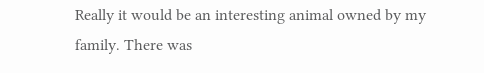Really it would be an interesting animal owned by my family. There was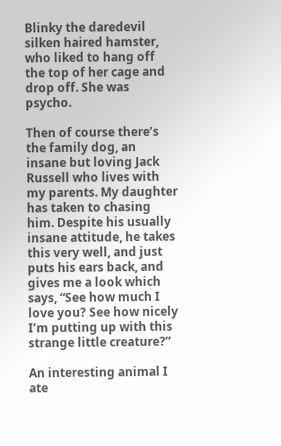Blinky the daredevil silken haired hamster, who liked to hang off the top of her cage and drop off. She was psycho.

Then of course there’s the family dog, an insane but loving Jack Russell who lives with my parents. My daughter has taken to chasing him. Despite his usually insane attitude, he takes this very well, and just puts his ears back, and gives me a look which says, “See how much I love you? See how nicely I’m putting up with this strange little creature?”

An interesting animal I ate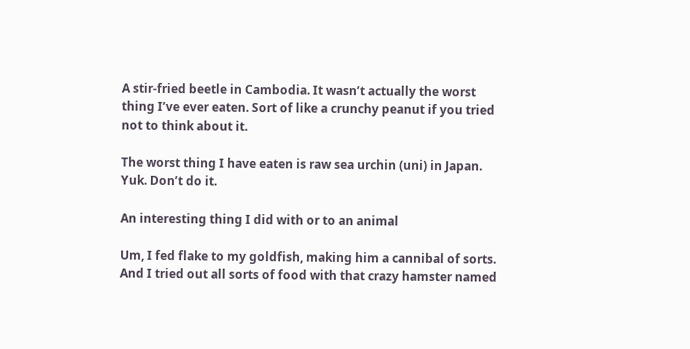A stir-fried beetle in Cambodia. It wasn’t actually the worst thing I’ve ever eaten. Sort of like a crunchy peanut if you tried not to think about it.

The worst thing I have eaten is raw sea urchin (uni) in Japan. Yuk. Don’t do it.

An interesting thing I did with or to an animal

Um, I fed flake to my goldfish, making him a cannibal of sorts. And I tried out all sorts of food with that crazy hamster named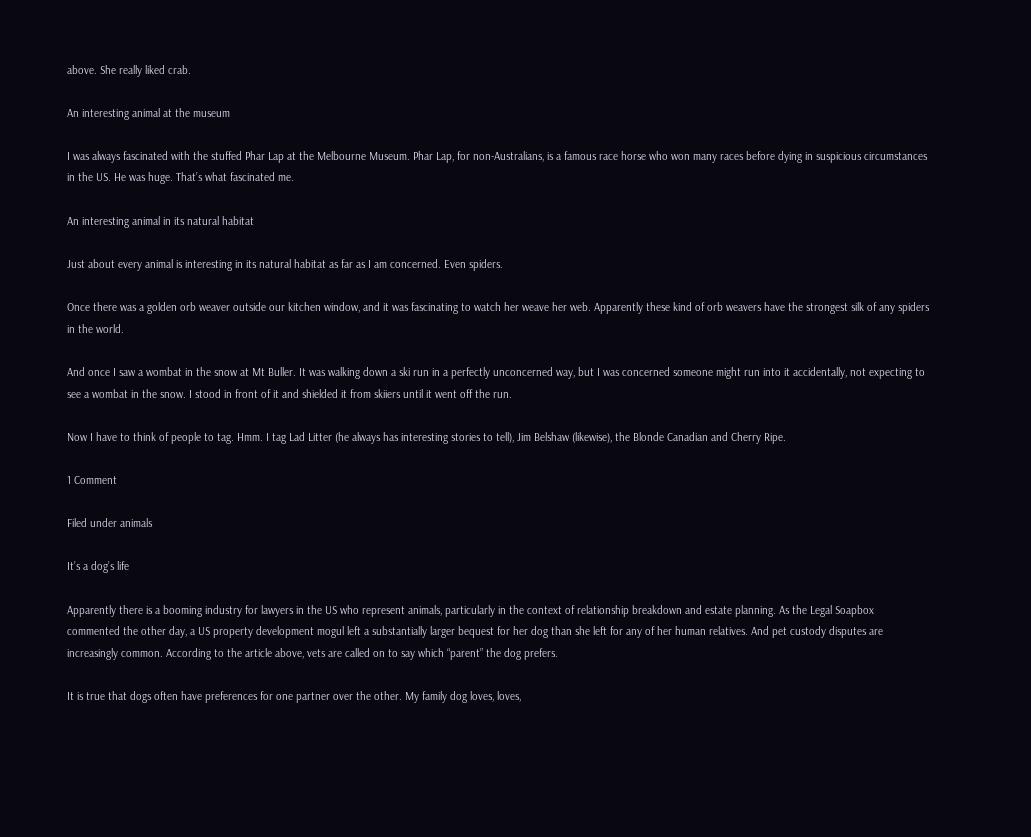above. She really liked crab.

An interesting animal at the museum

I was always fascinated with the stuffed Phar Lap at the Melbourne Museum. Phar Lap, for non-Australians, is a famous race horse who won many races before dying in suspicious circumstances in the US. He was huge. That’s what fascinated me.

An interesting animal in its natural habitat

Just about every animal is interesting in its natural habitat as far as I am concerned. Even spiders.

Once there was a golden orb weaver outside our kitchen window, and it was fascinating to watch her weave her web. Apparently these kind of orb weavers have the strongest silk of any spiders in the world.

And once I saw a wombat in the snow at Mt Buller. It was walking down a ski run in a perfectly unconcerned way, but I was concerned someone might run into it accidentally, not expecting to see a wombat in the snow. I stood in front of it and shielded it from skiiers until it went off the run.

Now I have to think of people to tag. Hmm. I tag Lad Litter (he always has interesting stories to tell), Jim Belshaw (likewise), the Blonde Canadian and Cherry Ripe.

1 Comment

Filed under animals

It’s a dog’s life

Apparently there is a booming industry for lawyers in the US who represent animals, particularly in the context of relationship breakdown and estate planning. As the Legal Soapbox commented the other day, a US property development mogul left a substantially larger bequest for her dog than she left for any of her human relatives. And pet custody disputes are increasingly common. According to the article above, vets are called on to say which “parent” the dog prefers.

It is true that dogs often have preferences for one partner over the other. My family dog loves, loves,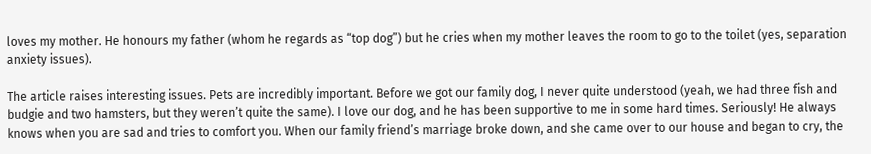loves my mother. He honours my father (whom he regards as “top dog”) but he cries when my mother leaves the room to go to the toilet (yes, separation anxiety issues).

The article raises interesting issues. Pets are incredibly important. Before we got our family dog, I never quite understood (yeah, we had three fish and budgie and two hamsters, but they weren’t quite the same). I love our dog, and he has been supportive to me in some hard times. Seriously! He always knows when you are sad and tries to comfort you. When our family friend’s marriage broke down, and she came over to our house and began to cry, the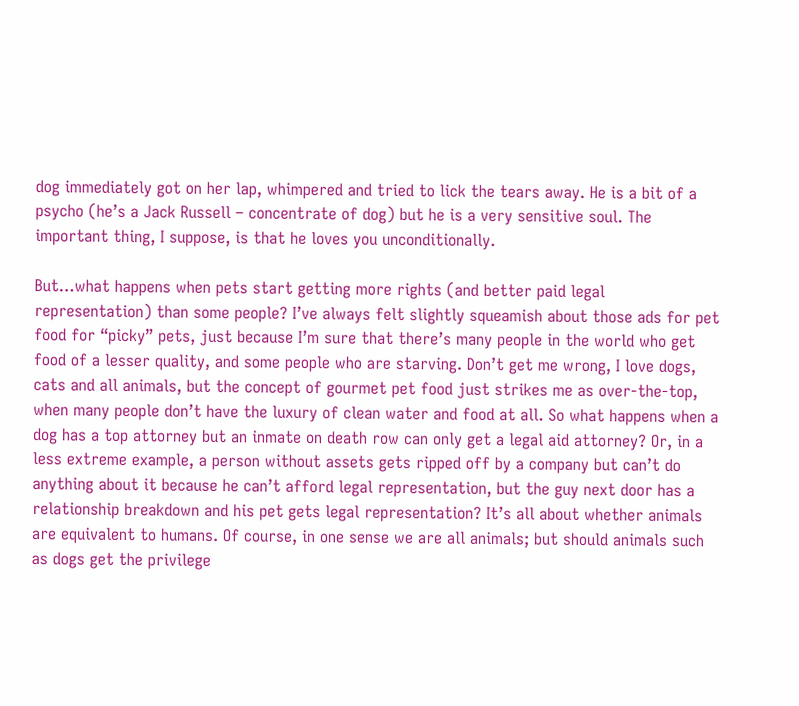dog immediately got on her lap, whimpered and tried to lick the tears away. He is a bit of a psycho (he’s a Jack Russell – concentrate of dog) but he is a very sensitive soul. The important thing, I suppose, is that he loves you unconditionally.

But…what happens when pets start getting more rights (and better paid legal representation) than some people? I’ve always felt slightly squeamish about those ads for pet food for “picky” pets, just because I’m sure that there’s many people in the world who get food of a lesser quality, and some people who are starving. Don’t get me wrong, I love dogs, cats and all animals, but the concept of gourmet pet food just strikes me as over-the-top, when many people don’t have the luxury of clean water and food at all. So what happens when a dog has a top attorney but an inmate on death row can only get a legal aid attorney? Or, in a less extreme example, a person without assets gets ripped off by a company but can’t do anything about it because he can’t afford legal representation, but the guy next door has a relationship breakdown and his pet gets legal representation? It’s all about whether animals are equivalent to humans. Of course, in one sense we are all animals; but should animals such as dogs get the privilege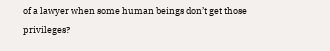of a lawyer when some human beings don’t get those privileges?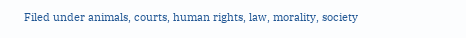Filed under animals, courts, human rights, law, morality, society